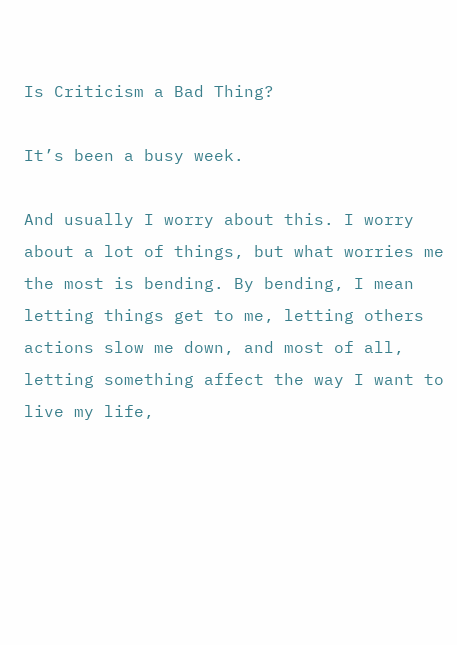Is Criticism a Bad Thing?

It’s been a busy week.

And usually I worry about this. I worry about a lot of things, but what worries me the most is bending. By bending, I mean letting things get to me, letting others actions slow me down, and most of all, letting something affect the way I want to live my life,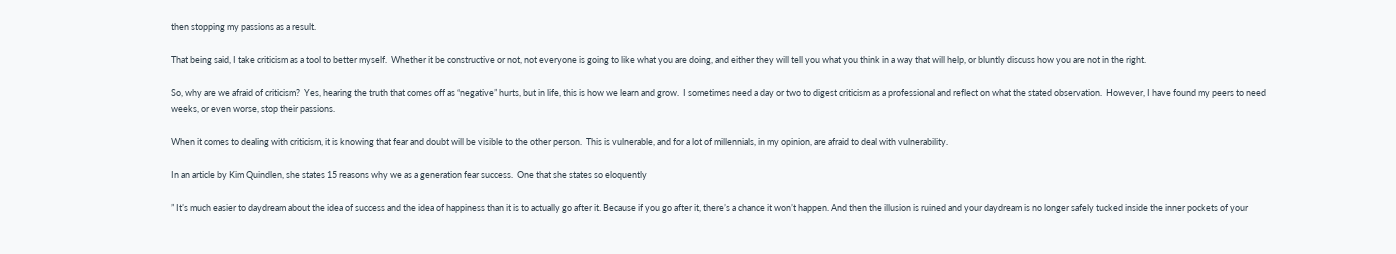then stopping my passions as a result.

That being said, I take criticism as a tool to better myself.  Whether it be constructive or not, not everyone is going to like what you are doing, and either they will tell you what you think in a way that will help, or bluntly discuss how you are not in the right.

So, why are we afraid of criticism?  Yes, hearing the truth that comes off as “negative” hurts, but in life, this is how we learn and grow.  I sometimes need a day or two to digest criticism as a professional and reflect on what the stated observation.  However, I have found my peers to need weeks, or even worse, stop their passions.

When it comes to dealing with criticism, it is knowing that fear and doubt will be visible to the other person.  This is vulnerable, and for a lot of millennials, in my opinion, are afraid to deal with vulnerability.

In an article by Kim Quindlen, she states 15 reasons why we as a generation fear success.  One that she states so eloquently

” It’s much easier to daydream about the idea of success and the idea of happiness than it is to actually go after it. Because if you go after it, there’s a chance it won’t happen. And then the illusion is ruined and your daydream is no longer safely tucked inside the inner pockets of your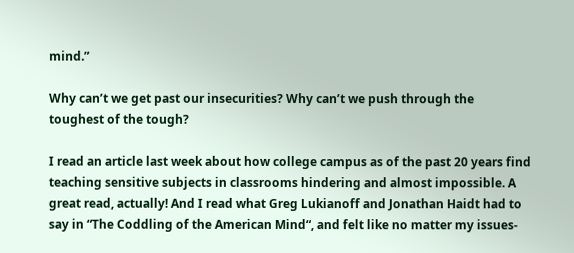mind.”

Why can’t we get past our insecurities? Why can’t we push through the toughest of the tough?

I read an article last week about how college campus as of the past 20 years find teaching sensitive subjects in classrooms hindering and almost impossible. A great read, actually! And I read what Greg Lukianoff and Jonathan Haidt had to say in “The Coddling of the American Mind“, and felt like no matter my issues-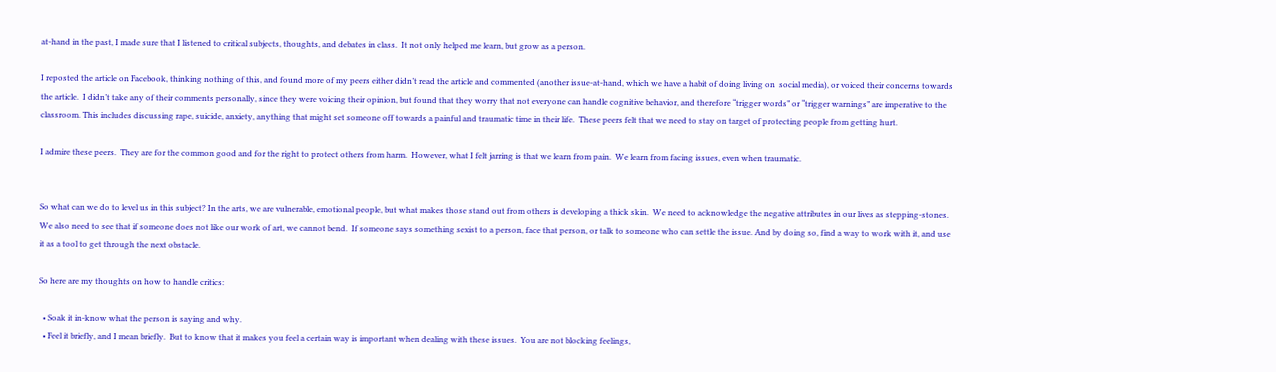at-hand in the past, I made sure that I listened to critical subjects, thoughts, and debates in class.  It not only helped me learn, but grow as a person.

I reposted the article on Facebook, thinking nothing of this, and found more of my peers either didn’t read the article and commented (another issue-at-hand, which we have a habit of doing living on  social media), or voiced their concerns towards the article.  I didn’t take any of their comments personally, since they were voicing their opinion, but found that they worry that not everyone can handle cognitive behavior, and therefore “trigger words” or “trigger warnings” are imperative to the classroom. This includes discussing rape, suicide, anxiety, anything that might set someone off towards a painful and traumatic time in their life.  These peers felt that we need to stay on target of protecting people from getting hurt.

I admire these peers.  They are for the common good and for the right to protect others from harm.  However, what I felt jarring is that we learn from pain.  We learn from facing issues, even when traumatic.


So what can we do to level us in this subject? In the arts, we are vulnerable, emotional people, but what makes those stand out from others is developing a thick skin.  We need to acknowledge the negative attributes in our lives as stepping-stones.  We also need to see that if someone does not like our work of art, we cannot bend.  If someone says something sexist to a person, face that person, or talk to someone who can settle the issue. And by doing so, find a way to work with it, and use it as a tool to get through the next obstacle.

So here are my thoughts on how to handle critics:

  • Soak it in-know what the person is saying and why.
  • Feel it briefly, and I mean briefly.  But to know that it makes you feel a certain way is important when dealing with these issues.  You are not blocking feelings,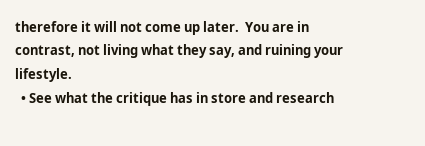therefore it will not come up later.  You are in contrast, not living what they say, and ruining your lifestyle.
  • See what the critique has in store and research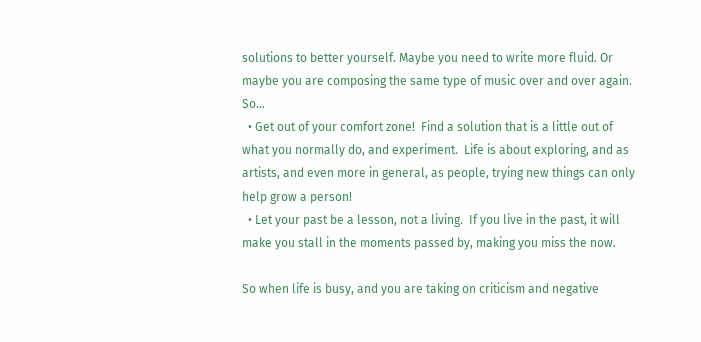solutions to better yourself. Maybe you need to write more fluid. Or maybe you are composing the same type of music over and over again. So…
  • Get out of your comfort zone!  Find a solution that is a little out of what you normally do, and experiment.  Life is about exploring, and as artists, and even more in general, as people, trying new things can only help grow a person!
  • Let your past be a lesson, not a living.  If you live in the past, it will make you stall in the moments passed by, making you miss the now.

So when life is busy, and you are taking on criticism and negative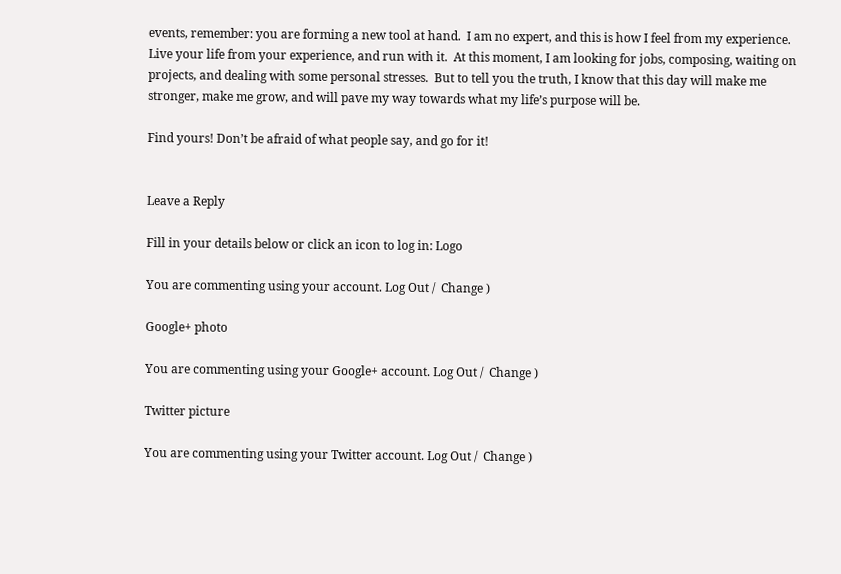events, remember: you are forming a new tool at hand.  I am no expert, and this is how I feel from my experience. Live your life from your experience, and run with it.  At this moment, I am looking for jobs, composing, waiting on projects, and dealing with some personal stresses.  But to tell you the truth, I know that this day will make me stronger, make me grow, and will pave my way towards what my life’s purpose will be.

Find yours! Don’t be afraid of what people say, and go for it!


Leave a Reply

Fill in your details below or click an icon to log in: Logo

You are commenting using your account. Log Out /  Change )

Google+ photo

You are commenting using your Google+ account. Log Out /  Change )

Twitter picture

You are commenting using your Twitter account. Log Out /  Change )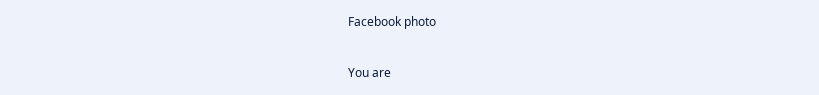Facebook photo

You are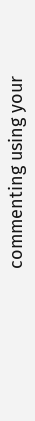commenting using your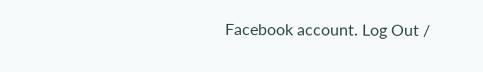Facebook account. Log Out /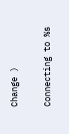Change )


Connecting to %s